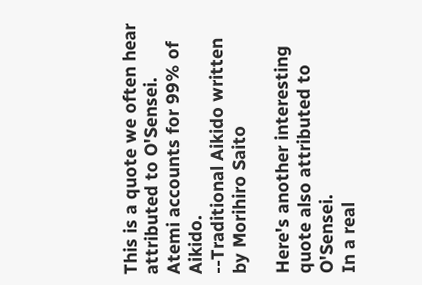This is a quote we often hear attributed to O'Sensei.
Atemi accounts for 99% of Aikido.
--Traditional Aikido written by Morihiro Saito

Here's another interesting quote also attributed to O'Sensei.
In a real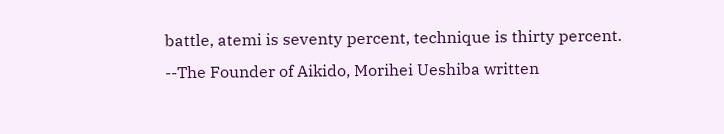battle, atemi is seventy percent, technique is thirty percent.
--The Founder of Aikido, Morihei Ueshiba written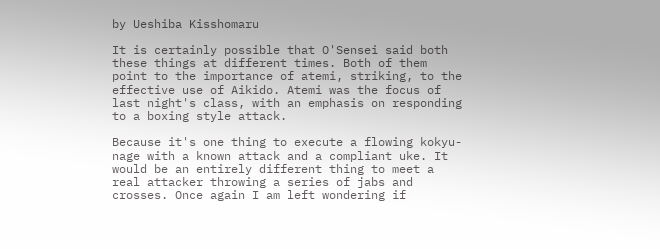by Ueshiba Kisshomaru

It is certainly possible that O'Sensei said both these things at different times. Both of them point to the importance of atemi, striking, to the effective use of Aikido. Atemi was the focus of last night's class, with an emphasis on responding to a boxing style attack.

Because it's one thing to execute a flowing kokyu-nage with a known attack and a compliant uke. It would be an entirely different thing to meet a real attacker throwing a series of jabs and crosses. Once again I am left wondering if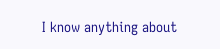I know anything about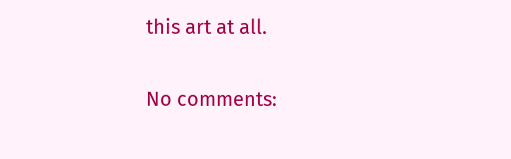this art at all.

No comments: